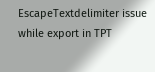EscapeTextdelimiter issue while export in TPT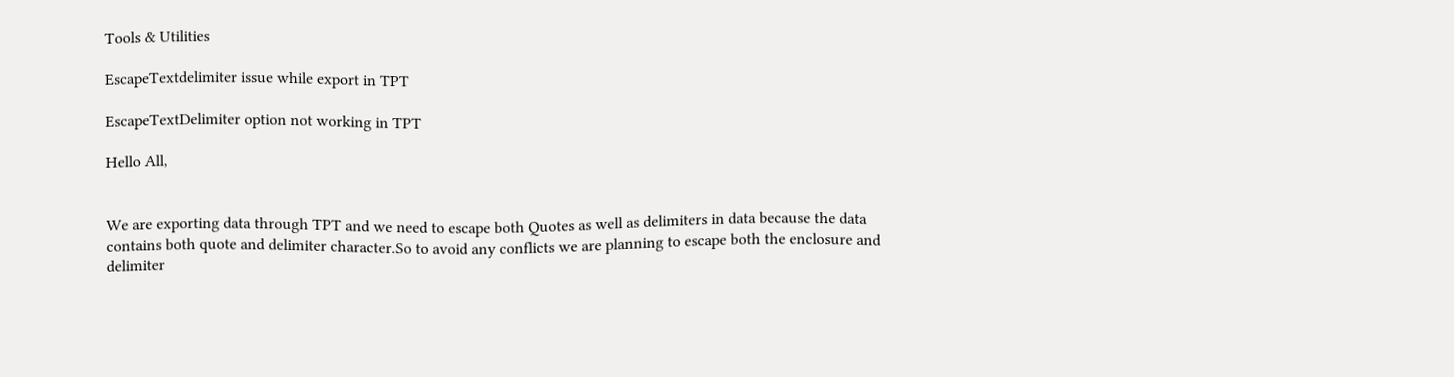Tools & Utilities

EscapeTextdelimiter issue while export in TPT

EscapeTextDelimiter option not working in TPT

Hello All,


We are exporting data through TPT and we need to escape both Quotes as well as delimiters in data because the data contains both quote and delimiter character.So to avoid any conflicts we are planning to escape both the enclosure and delimiter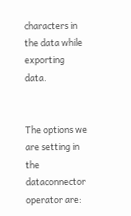characters in the data while exporting data.


The options we are setting in the dataconnector operator are: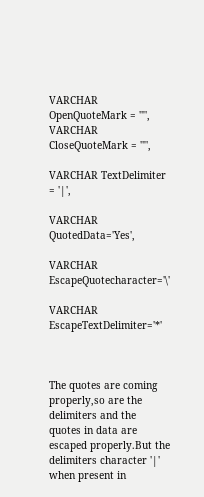VARCHAR OpenQuoteMark = '"',
VARCHAR CloseQuoteMark = '"',

VARCHAR TextDelimiter     = '|',

VARCHAR QuotedData='Yes',

VARCHAR EscapeQuotecharacter='\'

VARCHAR EscapeTextDelimiter='*'



The quotes are coming properly,so are the delimiters and the quotes in data are escaped properly.But the delimiters character '|' when present in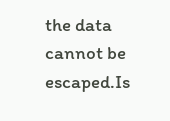the data cannot be escaped.Is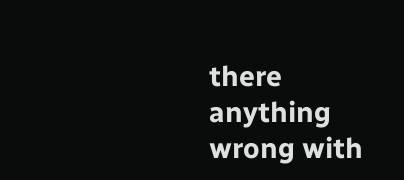there anything wrong with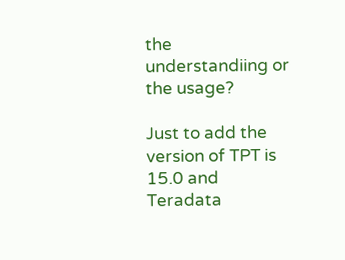the understandiing or the usage?

Just to add the version of TPT is 15.0 and Teradata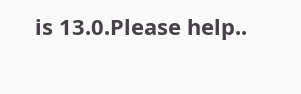is 13.0.Please help..